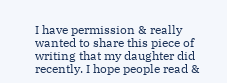I have permission & really wanted to share this piece of writing that my daughter did recently. I hope people read &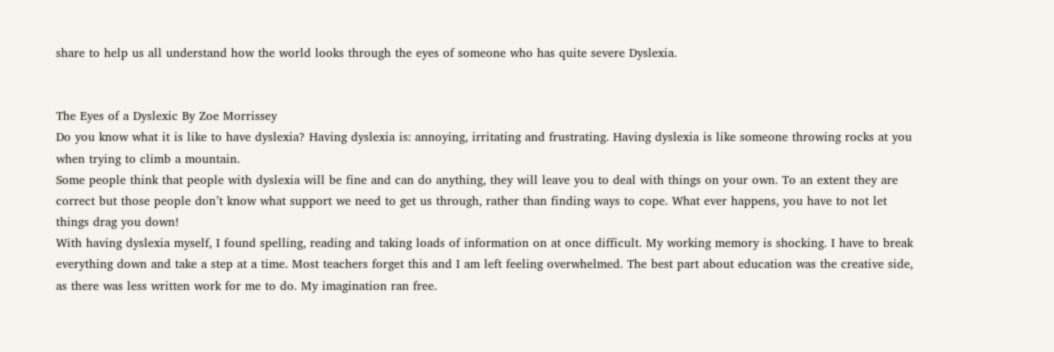share to help us all understand how the world looks through the eyes of someone who has quite severe Dyslexia.


The Eyes of a Dyslexic By Zoe Morrissey
Do you know what it is like to have dyslexia? Having dyslexia is: annoying, irritating and frustrating. Having dyslexia is like someone throwing rocks at you when trying to climb a mountain.
Some people think that people with dyslexia will be fine and can do anything, they will leave you to deal with things on your own. To an extent they are correct but those people don’t know what support we need to get us through, rather than finding ways to cope. What ever happens, you have to not let things drag you down!
With having dyslexia myself, I found spelling, reading and taking loads of information on at once difficult. My working memory is shocking. I have to break everything down and take a step at a time. Most teachers forget this and I am left feeling overwhelmed. The best part about education was the creative side, as there was less written work for me to do. My imagination ran free.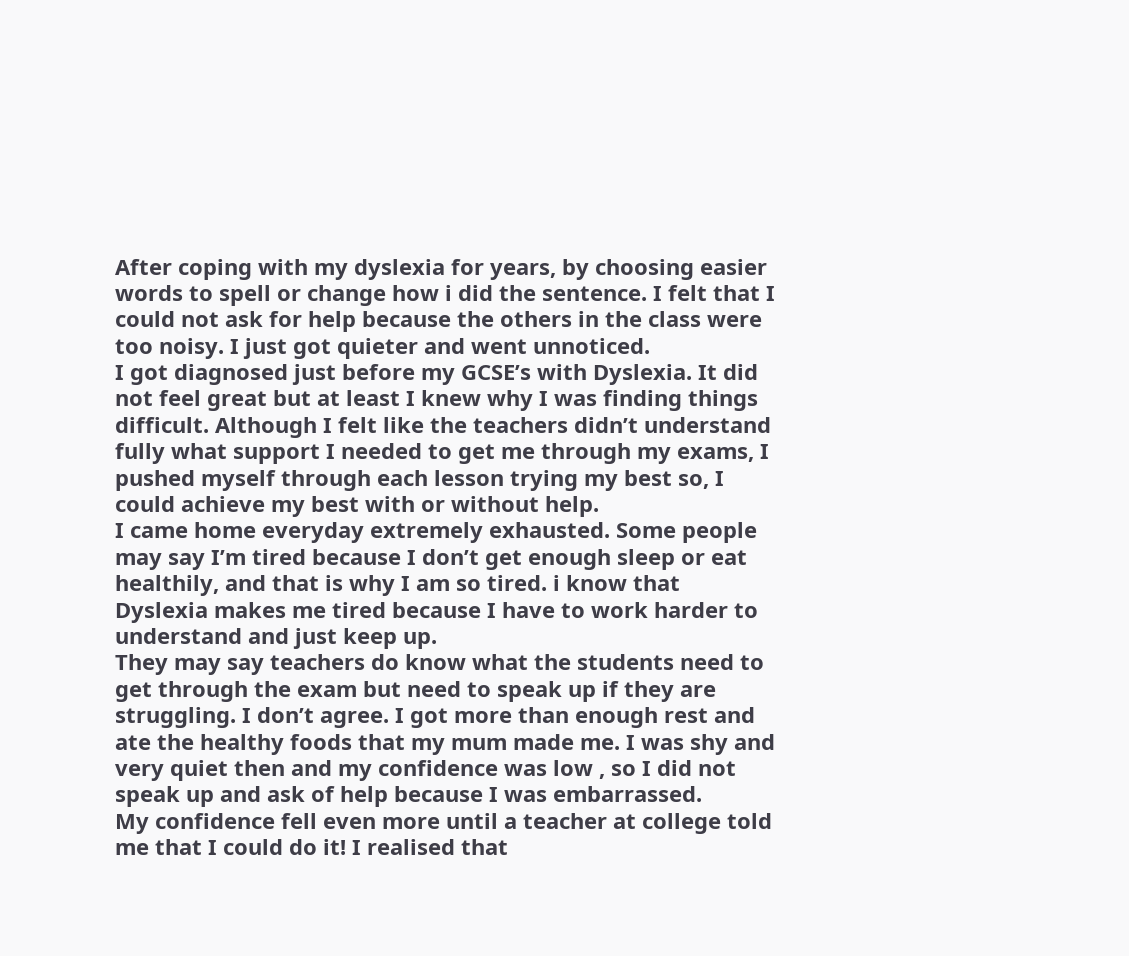After coping with my dyslexia for years, by choosing easier words to spell or change how i did the sentence. I felt that I could not ask for help because the others in the class were too noisy. I just got quieter and went unnoticed.
I got diagnosed just before my GCSE’s with Dyslexia. It did not feel great but at least I knew why I was finding things difficult. Although I felt like the teachers didn’t understand fully what support I needed to get me through my exams, I pushed myself through each lesson trying my best so, I could achieve my best with or without help.
I came home everyday extremely exhausted. Some people may say I’m tired because I don’t get enough sleep or eat healthily, and that is why I am so tired. i know that Dyslexia makes me tired because I have to work harder to understand and just keep up.
They may say teachers do know what the students need to get through the exam but need to speak up if they are struggling. I don’t agree. I got more than enough rest and ate the healthy foods that my mum made me. I was shy and very quiet then and my confidence was low , so I did not speak up and ask of help because I was embarrassed.
My confidence fell even more until a teacher at college told me that I could do it! I realised that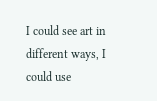I could see art in different ways, I could use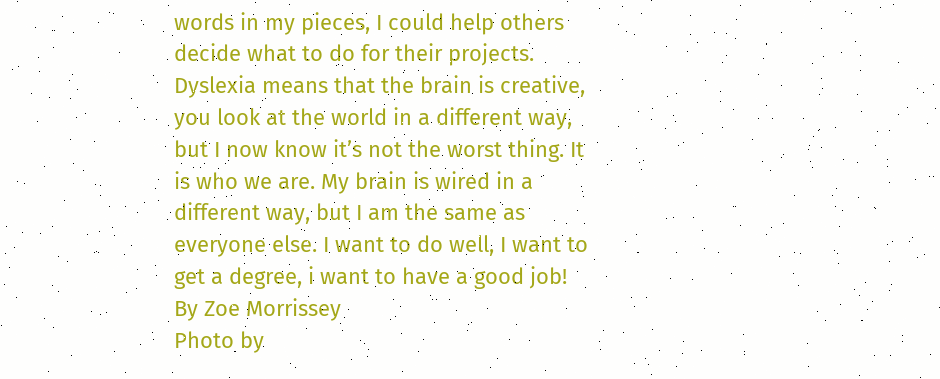words in my pieces, I could help others decide what to do for their projects.
Dyslexia means that the brain is creative, you look at the world in a different way, but I now know it’s not the worst thing. It is who we are. My brain is wired in a different way, but I am the same as everyone else. I want to do well, I want to get a degree, i want to have a good job!
By Zoe Morrissey
Photo by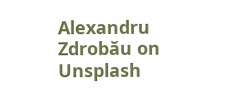Alexandru Zdrobău on Unsplash